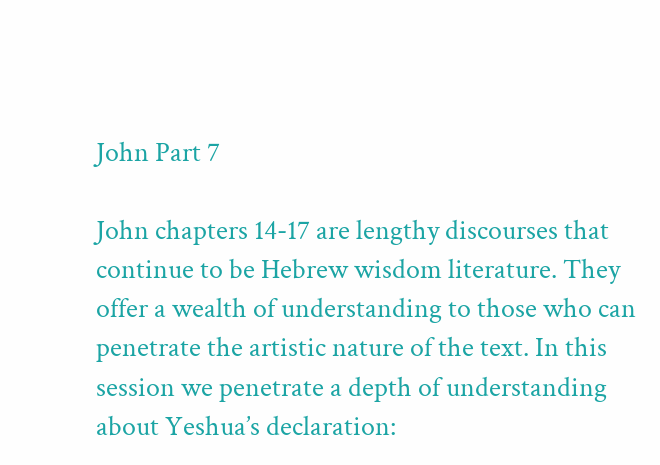John Part 7

John chapters 14-17 are lengthy discourses that continue to be Hebrew wisdom literature. They offer a wealth of understanding to those who can penetrate the artistic nature of the text. In this session we penetrate a depth of understanding about Yeshua’s declaration: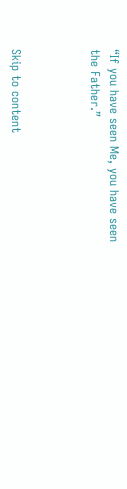“If you have seen Me, you have seen the Father.”



Skip to content